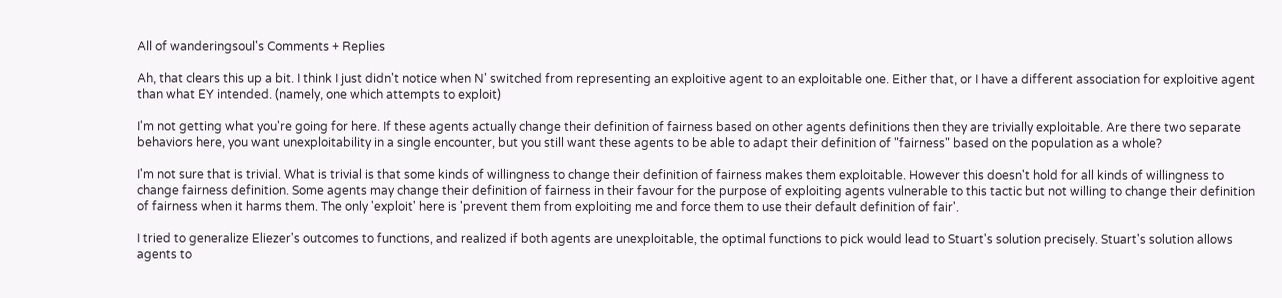All of wanderingsoul's Comments + Replies

Ah, that clears this up a bit. I think I just didn't notice when N' switched from representing an exploitive agent to an exploitable one. Either that, or I have a different association for exploitive agent than what EY intended. (namely, one which attempts to exploit)

I'm not getting what you're going for here. If these agents actually change their definition of fairness based on other agents definitions then they are trivially exploitable. Are there two separate behaviors here, you want unexploitability in a single encounter, but you still want these agents to be able to adapt their definition of "fairness" based on the population as a whole?

I'm not sure that is trivial. What is trivial is that some kinds of willingness to change their definition of fairness makes them exploitable. However this doesn't hold for all kinds of willingness to change fairness definition. Some agents may change their definition of fairness in their favour for the purpose of exploiting agents vulnerable to this tactic but not willing to change their definition of fairness when it harms them. The only 'exploit' here is 'prevent them from exploiting me and force them to use their default definition of fair'.

I tried to generalize Eliezer's outcomes to functions, and realized if both agents are unexploitable, the optimal functions to pick would lead to Stuart's solution precisely. Stuart's solution allows agents to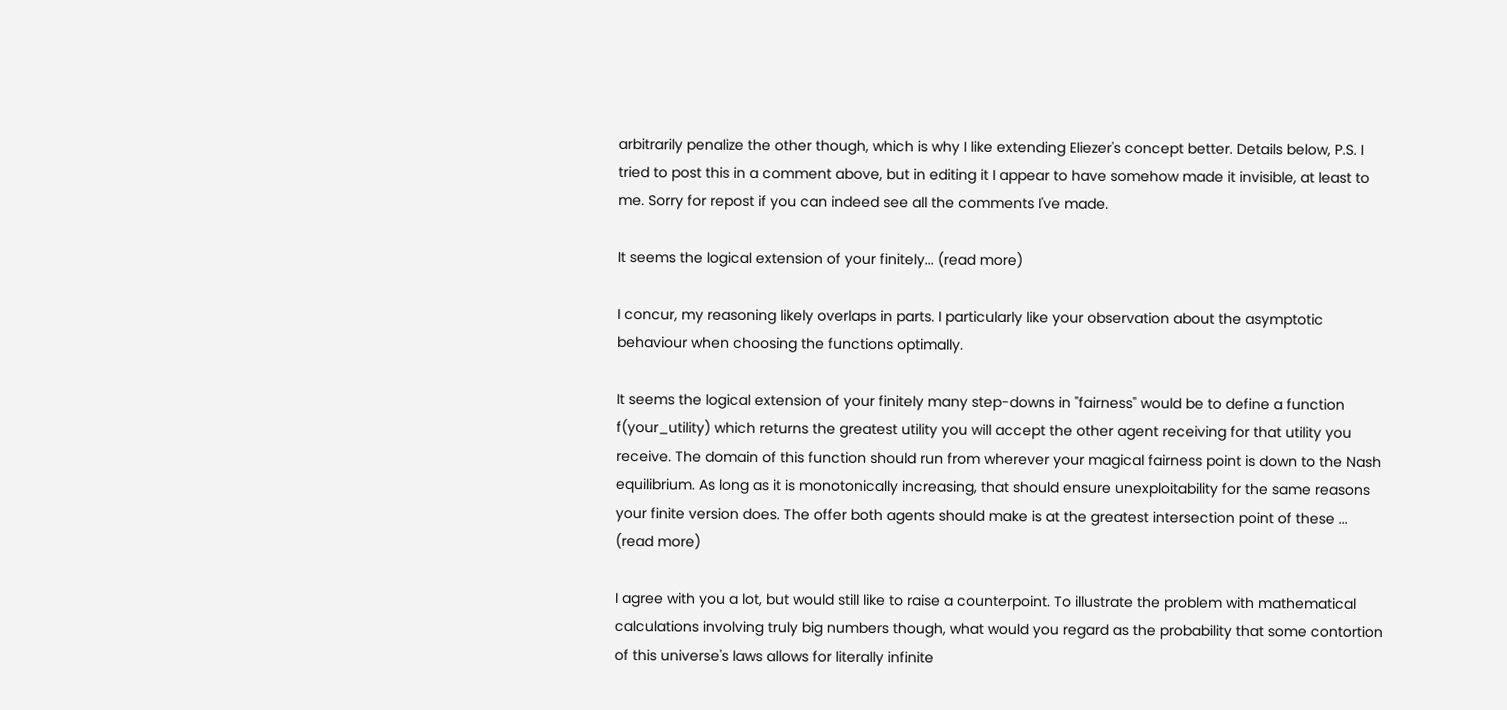arbitrarily penalize the other though, which is why I like extending Eliezer's concept better. Details below, P.S. I tried to post this in a comment above, but in editing it I appear to have somehow made it invisible, at least to me. Sorry for repost if you can indeed see all the comments I've made.

It seems the logical extension of your finitely... (read more)

I concur, my reasoning likely overlaps in parts. I particularly like your observation about the asymptotic behaviour when choosing the functions optimally.

It seems the logical extension of your finitely many step-downs in "fairness" would be to define a function f(your_utility) which returns the greatest utility you will accept the other agent receiving for that utility you receive. The domain of this function should run from wherever your magical fairness point is down to the Nash equilibrium. As long as it is monotonically increasing, that should ensure unexploitability for the same reasons your finite version does. The offer both agents should make is at the greatest intersection point of these ... (read more)

I agree with you a lot, but would still like to raise a counterpoint. To illustrate the problem with mathematical calculations involving truly big numbers though, what would you regard as the probability that some contortion of this universe's laws allows for literally infinite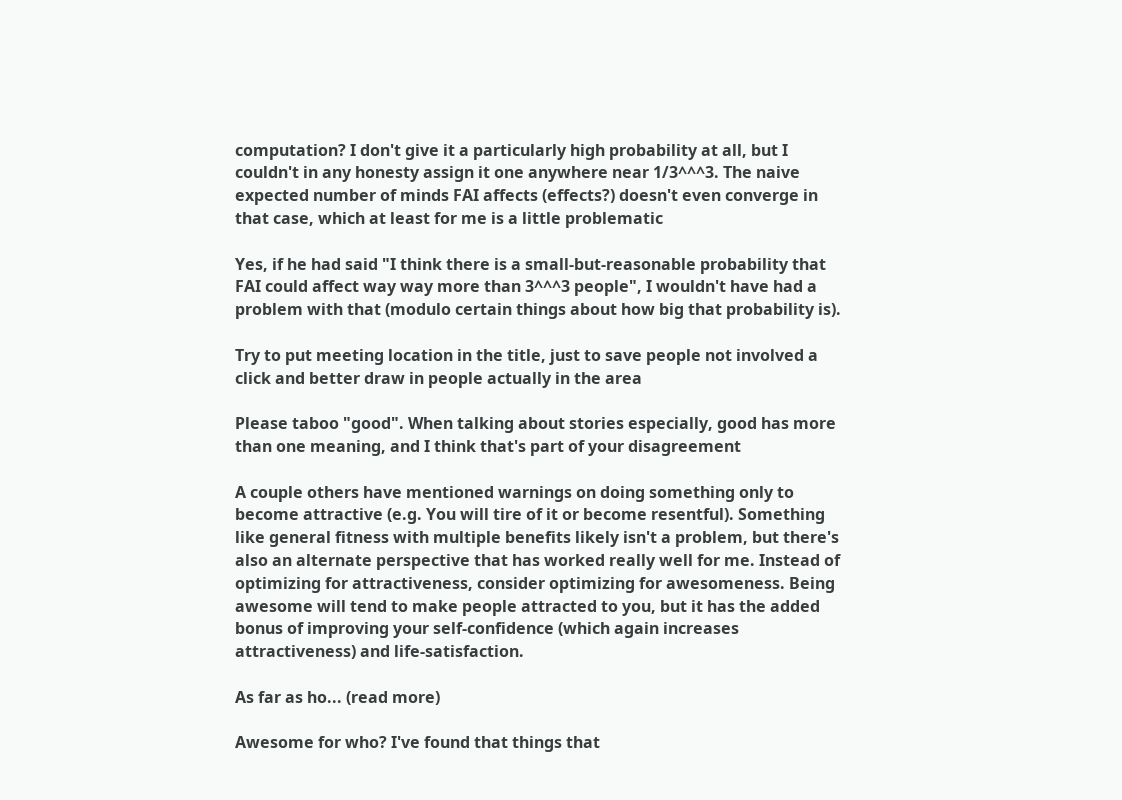computation? I don't give it a particularly high probability at all, but I couldn't in any honesty assign it one anywhere near 1/3^^^3. The naive expected number of minds FAI affects (effects?) doesn't even converge in that case, which at least for me is a little problematic

Yes, if he had said "I think there is a small-but-reasonable probability that FAI could affect way way more than 3^^^3 people", I wouldn't have had a problem with that (modulo certain things about how big that probability is).

Try to put meeting location in the title, just to save people not involved a click and better draw in people actually in the area

Please taboo "good". When talking about stories especially, good has more than one meaning, and I think that's part of your disagreement

A couple others have mentioned warnings on doing something only to become attractive (e.g. You will tire of it or become resentful). Something like general fitness with multiple benefits likely isn't a problem, but there's also an alternate perspective that has worked really well for me. Instead of optimizing for attractiveness, consider optimizing for awesomeness. Being awesome will tend to make people attracted to you, but it has the added bonus of improving your self-confidence (which again increases attractiveness) and life-satisfaction.

As far as ho... (read more)

Awesome for who? I've found that things that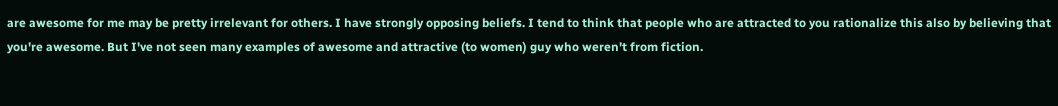are awesome for me may be pretty irrelevant for others. I have strongly opposing beliefs. I tend to think that people who are attracted to you rationalize this also by believing that you're awesome. But I've not seen many examples of awesome and attractive (to women) guy who weren't from fiction.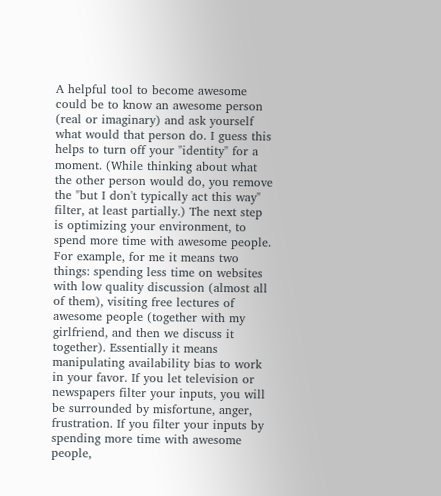A helpful tool to become awesome could be to know an awesome person (real or imaginary) and ask yourself what would that person do. I guess this helps to turn off your "identity" for a moment. (While thinking about what the other person would do, you remove the "but I don't typically act this way" filter, at least partially.) The next step is optimizing your environment, to spend more time with awesome people. For example, for me it means two things: spending less time on websites with low quality discussion (almost all of them), visiting free lectures of awesome people (together with my girlfriend, and then we discuss it together). Essentially it means manipulating availability bias to work in your favor. If you let television or newspapers filter your inputs, you will be surrounded by misfortune, anger, frustration. If you filter your inputs by spending more time with awesome people,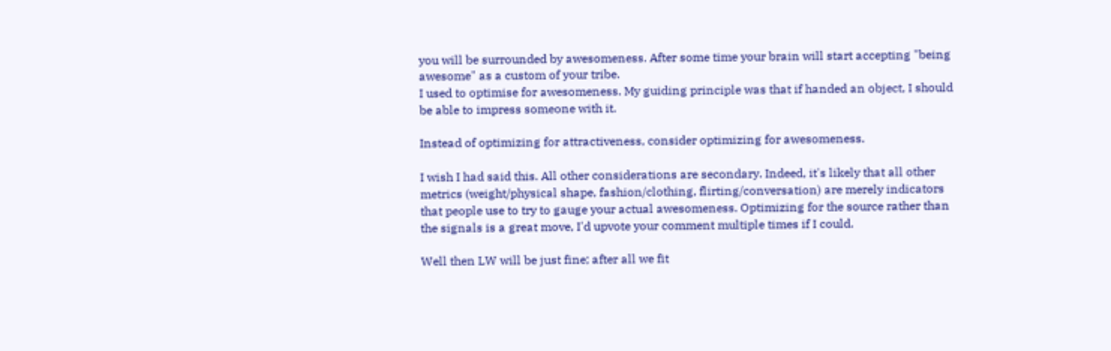you will be surrounded by awesomeness. After some time your brain will start accepting "being awesome" as a custom of your tribe.
I used to optimise for awesomeness. My guiding principle was that if handed an object, I should be able to impress someone with it.

Instead of optimizing for attractiveness, consider optimizing for awesomeness.

I wish I had said this. All other considerations are secondary. Indeed, it's likely that all other metrics (weight/physical shape, fashion/clothing, flirting/conversation) are merely indicators that people use to try to gauge your actual awesomeness. Optimizing for the source rather than the signals is a great move, I'd upvote your comment multiple times if I could.

Well then LW will be just fine; after all we fit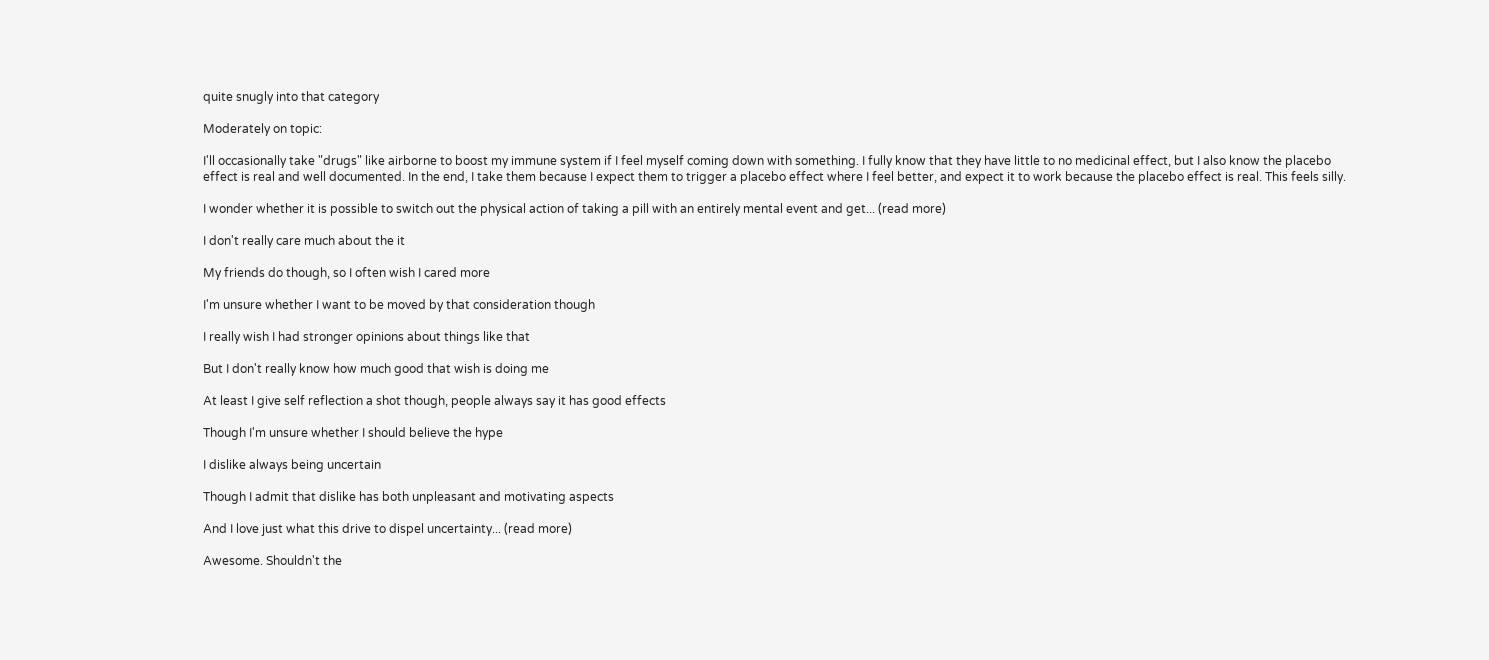quite snugly into that category

Moderately on topic:

I'll occasionally take "drugs" like airborne to boost my immune system if I feel myself coming down with something. I fully know that they have little to no medicinal effect, but I also know the placebo effect is real and well documented. In the end, I take them because I expect them to trigger a placebo effect where I feel better, and expect it to work because the placebo effect is real. This feels silly.

I wonder whether it is possible to switch out the physical action of taking a pill with an entirely mental event and get... (read more)

I don't really care much about the it

My friends do though, so I often wish I cared more

I'm unsure whether I want to be moved by that consideration though

I really wish I had stronger opinions about things like that

But I don't really know how much good that wish is doing me

At least I give self reflection a shot though, people always say it has good effects

Though I'm unsure whether I should believe the hype

I dislike always being uncertain

Though I admit that dislike has both unpleasant and motivating aspects

And I love just what this drive to dispel uncertainty... (read more)

Awesome. Shouldn't the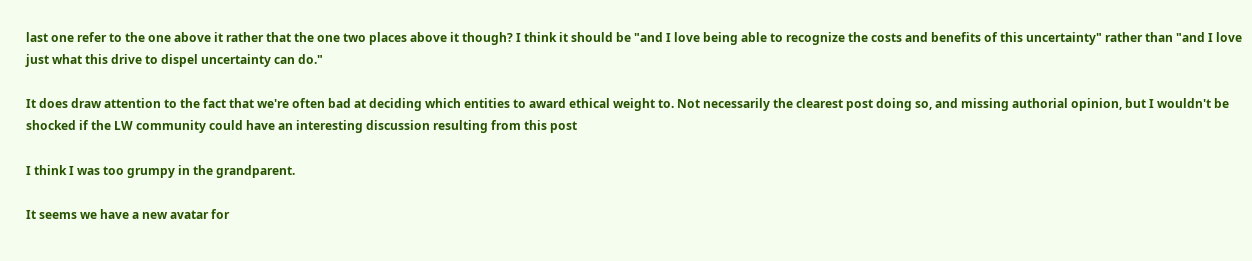last one refer to the one above it rather that the one two places above it though? I think it should be "and I love being able to recognize the costs and benefits of this uncertainty" rather than "and I love just what this drive to dispel uncertainty can do."

It does draw attention to the fact that we're often bad at deciding which entities to award ethical weight to. Not necessarily the clearest post doing so, and missing authorial opinion, but I wouldn't be shocked if the LW community could have an interesting discussion resulting from this post

I think I was too grumpy in the grandparent.

It seems we have a new avatar for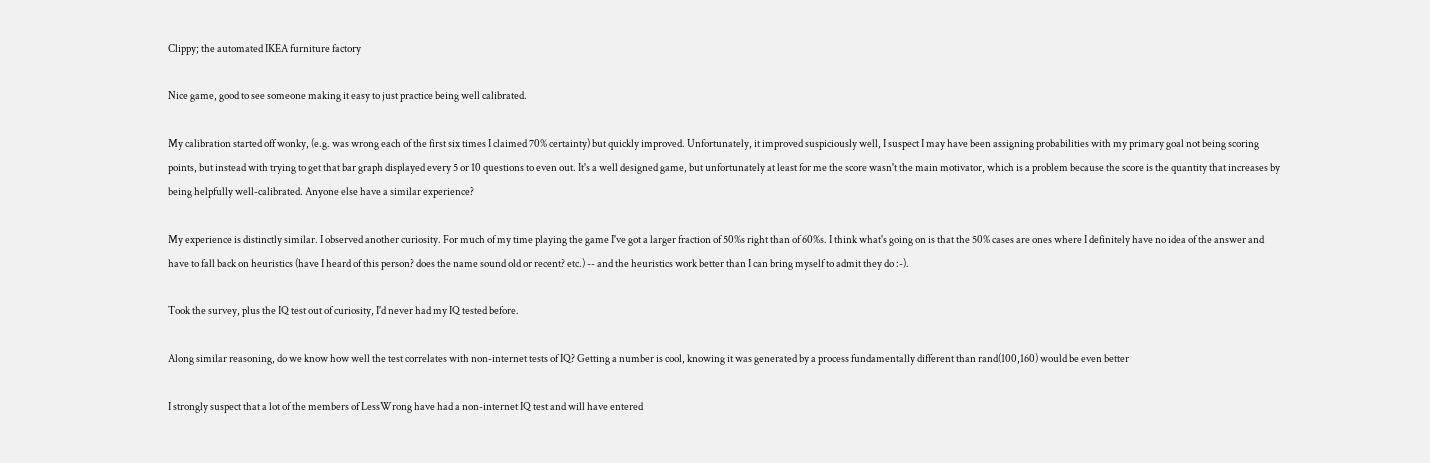Clippy; the automated IKEA furniture factory

Nice game, good to see someone making it easy to just practice being well calibrated.

My calibration started off wonky, (e.g. was wrong each of the first six times I claimed 70% certainty) but quickly improved. Unfortunately, it improved suspiciously well, I suspect I may have been assigning probabilities with my primary goal not being scoring points, but instead with trying to get that bar graph displayed every 5 or 10 questions to even out. It's a well designed game, but unfortunately at least for me the score wasn't the main motivator, which is a problem because the score is the quantity that increases by being helpfully well-calibrated. Anyone else have a similar experience?

My experience is distinctly similar. I observed another curiosity. For much of my time playing the game I've got a larger fraction of 50%s right than of 60%s. I think what's going on is that the 50% cases are ones where I definitely have no idea of the answer and have to fall back on heuristics (have I heard of this person? does the name sound old or recent? etc.) -- and the heuristics work better than I can bring myself to admit they do :-).

Took the survey, plus the IQ test out of curiosity, I'd never had my IQ tested before.

Along similar reasoning, do we know how well the test correlates with non-internet tests of IQ? Getting a number is cool, knowing it was generated by a process fundamentally different than rand(100,160) would be even better

I strongly suspect that a lot of the members of LessWrong have had a non-internet IQ test and will have entered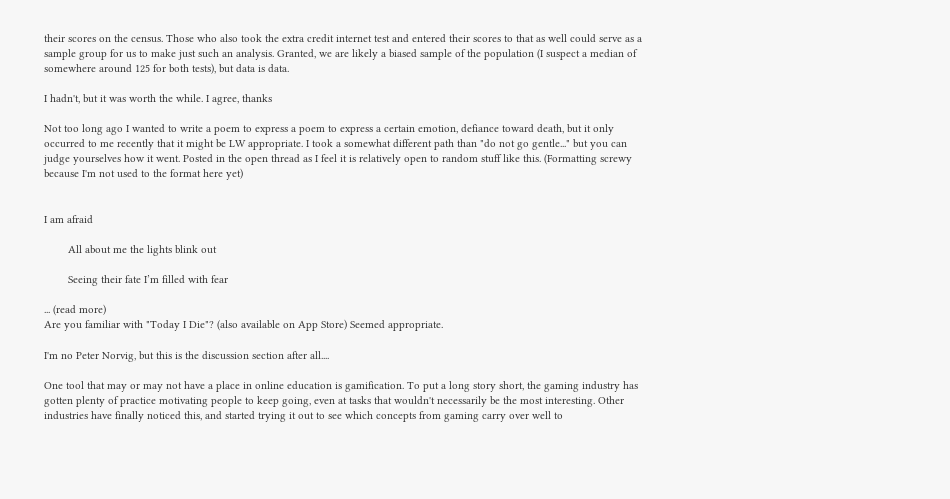their scores on the census. Those who also took the extra credit internet test and entered their scores to that as well could serve as a sample group for us to make just such an analysis. Granted, we are likely a biased sample of the population (I suspect a median of somewhere around 125 for both tests), but data is data.

I hadn't, but it was worth the while. I agree, thanks

Not too long ago I wanted to write a poem to express a poem to express a certain emotion, defiance toward death, but it only occurred to me recently that it might be LW appropriate. I took a somewhat different path than "do not go gentle..." but you can judge yourselves how it went. Posted in the open thread as I feel it is relatively open to random stuff like this. (Formatting screwy because I'm not used to the format here yet)


I am afraid

        All about me the lights blink out

        Seeing their fate I’m filled with fear

... (read more)
Are you familiar with "Today I Die"? (also available on App Store) Seemed appropriate.

I'm no Peter Norvig, but this is the discussion section after all....

One tool that may or may not have a place in online education is gamification. To put a long story short, the gaming industry has gotten plenty of practice motivating people to keep going, even at tasks that wouldn't necessarily be the most interesting. Other industries have finally noticed this, and started trying it out to see which concepts from gaming carry over well to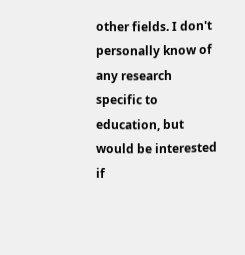other fields. I don't personally know of any research specific to education, but would be interested if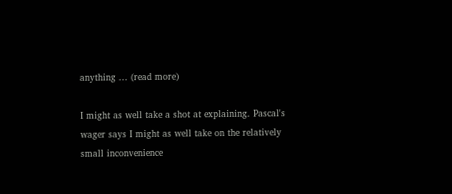anything ... (read more)

I might as well take a shot at explaining. Pascal's wager says I might as well take on the relatively small inconvenience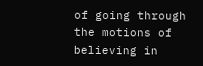of going through the motions of believing in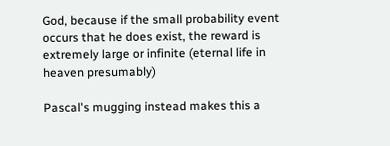God, because if the small probability event occurs that he does exist, the reward is extremely large or infinite (eternal life in heaven presumably)

Pascal's mugging instead makes this a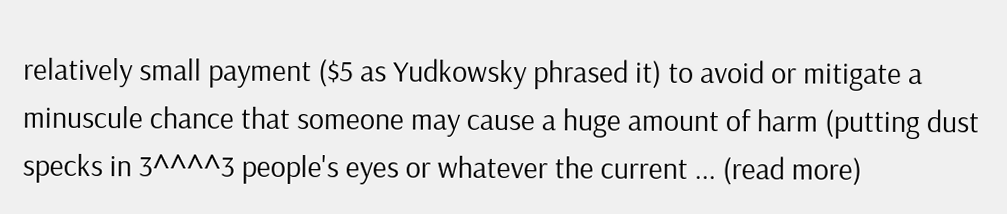relatively small payment ($5 as Yudkowsky phrased it) to avoid or mitigate a minuscule chance that someone may cause a huge amount of harm (putting dust specks in 3^^^^3 people's eyes or whatever the current ... (read more)